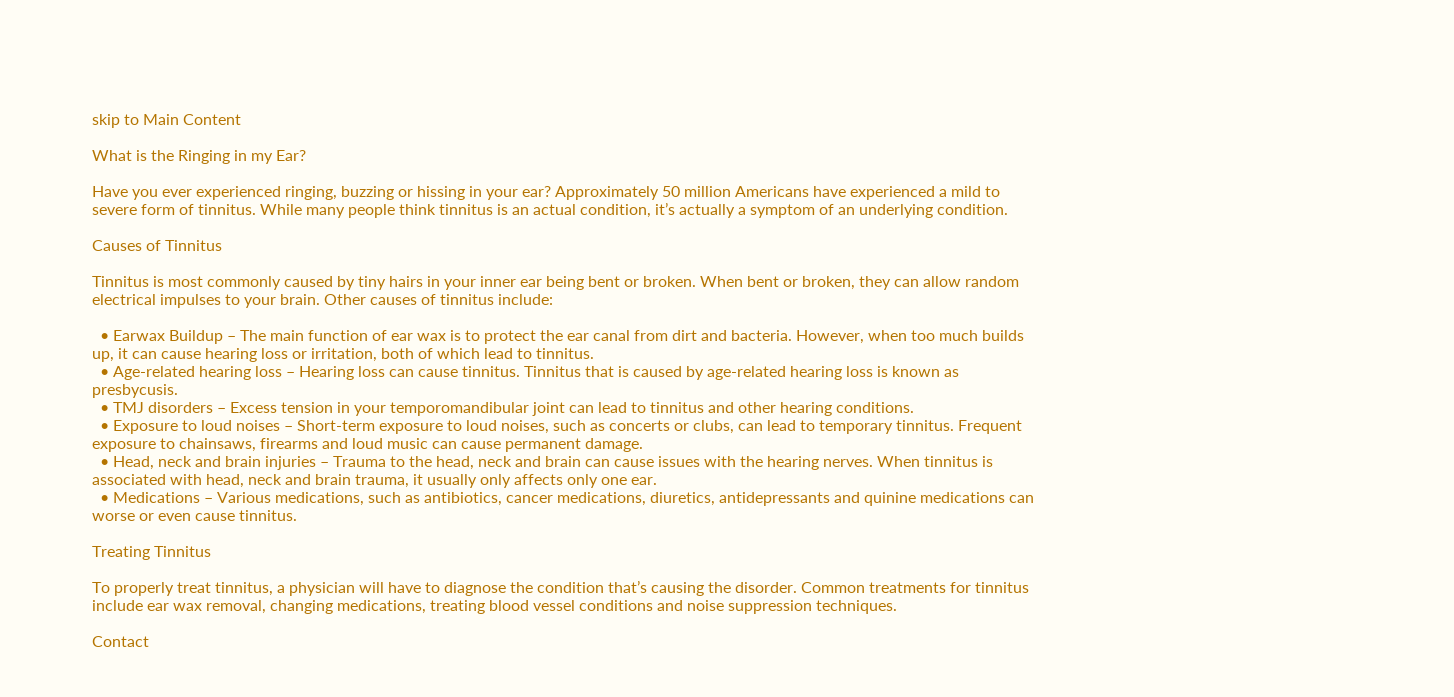skip to Main Content

What is the Ringing in my Ear?

Have you ever experienced ringing, buzzing or hissing in your ear? Approximately 50 million Americans have experienced a mild to severe form of tinnitus. While many people think tinnitus is an actual condition, it’s actually a symptom of an underlying condition.

Causes of Tinnitus

Tinnitus is most commonly caused by tiny hairs in your inner ear being bent or broken. When bent or broken, they can allow random electrical impulses to your brain. Other causes of tinnitus include:

  • Earwax Buildup – The main function of ear wax is to protect the ear canal from dirt and bacteria. However, when too much builds up, it can cause hearing loss or irritation, both of which lead to tinnitus.
  • Age-related hearing loss – Hearing loss can cause tinnitus. Tinnitus that is caused by age-related hearing loss is known as presbycusis.
  • TMJ disorders – Excess tension in your temporomandibular joint can lead to tinnitus and other hearing conditions.
  • Exposure to loud noises – Short-term exposure to loud noises, such as concerts or clubs, can lead to temporary tinnitus. Frequent exposure to chainsaws, firearms and loud music can cause permanent damage.
  • Head, neck and brain injuries – Trauma to the head, neck and brain can cause issues with the hearing nerves. When tinnitus is associated with head, neck and brain trauma, it usually only affects only one ear.
  • Medications – Various medications, such as antibiotics, cancer medications, diuretics, antidepressants and quinine medications can worse or even cause tinnitus.

Treating Tinnitus

To properly treat tinnitus, a physician will have to diagnose the condition that’s causing the disorder. Common treatments for tinnitus include ear wax removal, changing medications, treating blood vessel conditions and noise suppression techniques.

Contact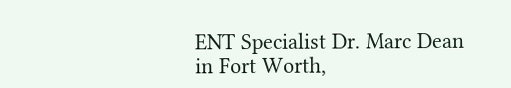ENT Specialist Dr. Marc Dean in Fort Worth,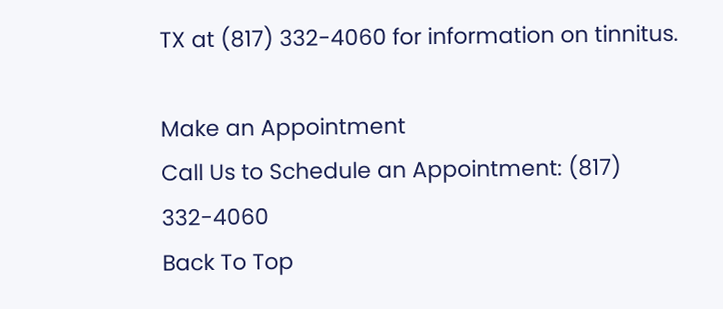TX at (817) 332-4060 for information on tinnitus.

Make an Appointment
Call Us to Schedule an Appointment: (817) 332-4060
Back To Top